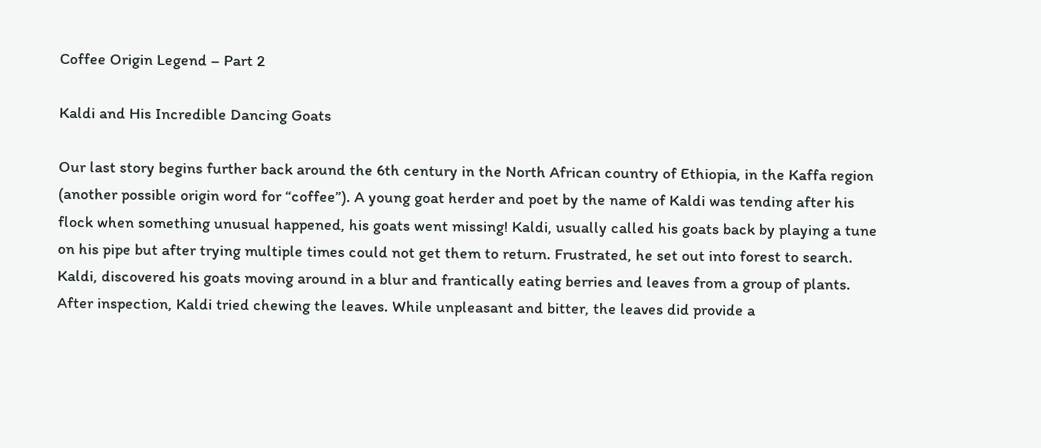Coffee Origin Legend – Part 2

Kaldi and His Incredible Dancing Goats

Our last story begins further back around the 6th century in the North African country of Ethiopia, in the Kaffa region (another possible origin word for “coffee”). A young goat herder and poet by the name of Kaldi was tending after his flock when something unusual happened, his goats went missing! Kaldi, usually called his goats back by playing a tune on his pipe but after trying multiple times could not get them to return. Frustrated, he set out into forest to search. Kaldi, discovered his goats moving around in a blur and frantically eating berries and leaves from a group of plants. After inspection, Kaldi tried chewing the leaves. While unpleasant and bitter, the leaves did provide a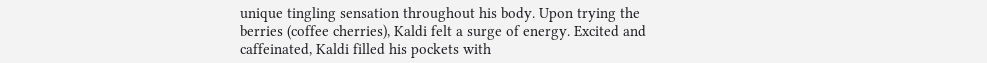unique tingling sensation throughout his body. Upon trying the berries (coffee cherries), Kaldi felt a surge of energy. Excited and caffeinated, Kaldi filled his pockets with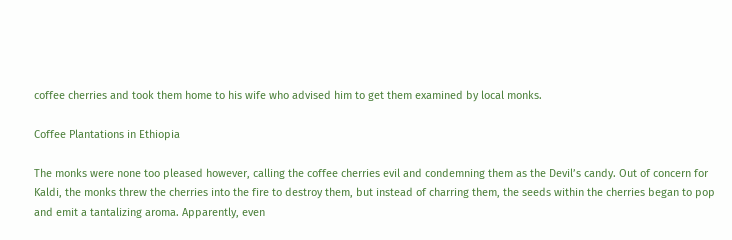coffee cherries and took them home to his wife who advised him to get them examined by local monks.

Coffee Plantations in Ethiopia

The monks were none too pleased however, calling the coffee cherries evil and condemning them as the Devil’s candy. Out of concern for Kaldi, the monks threw the cherries into the fire to destroy them, but instead of charring them, the seeds within the cherries began to pop and emit a tantalizing aroma. Apparently, even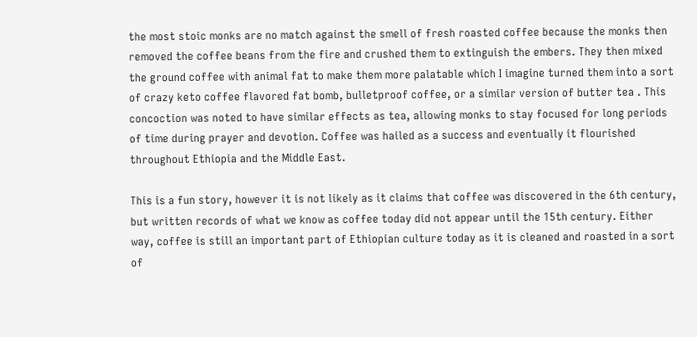the most stoic monks are no match against the smell of fresh roasted coffee because the monks then removed the coffee beans from the fire and crushed them to extinguish the embers. They then mixed the ground coffee with animal fat to make them more palatable which I imagine turned them into a sort of crazy keto coffee flavored fat bomb, bulletproof coffee, or a similar version of butter tea . This concoction was noted to have similar effects as tea, allowing monks to stay focused for long periods of time during prayer and devotion. Coffee was hailed as a success and eventually it flourished throughout Ethiopia and the Middle East.

This is a fun story, however it is not likely as it claims that coffee was discovered in the 6th century, but written records of what we know as coffee today did not appear until the 15th century. Either way, coffee is still an important part of Ethiopian culture today as it is cleaned and roasted in a sort of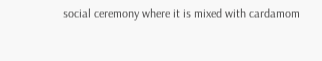social ceremony where it is mixed with cardamom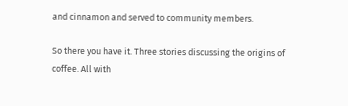and cinnamon and served to community members.

So there you have it. Three stories discussing the origins of coffee. All with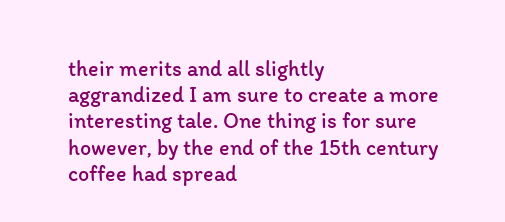their merits and all slightly aggrandized I am sure to create a more interesting tale. One thing is for sure however, by the end of the 15th century coffee had spread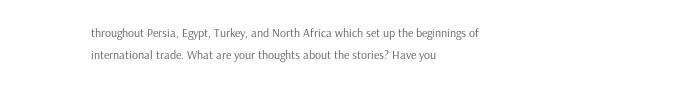throughout Persia, Egypt, Turkey, and North Africa which set up the beginnings of international trade. What are your thoughts about the stories? Have you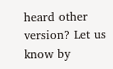heard other version? Let us know by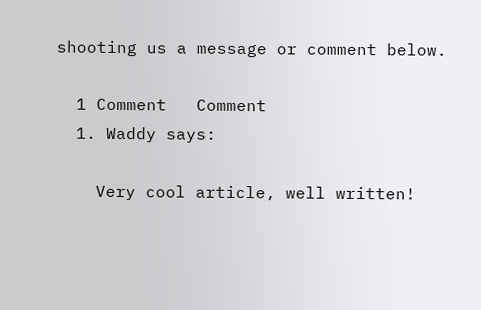shooting us a message or comment below.

  1 Comment   Comment
  1. Waddy says:

    Very cool article, well written!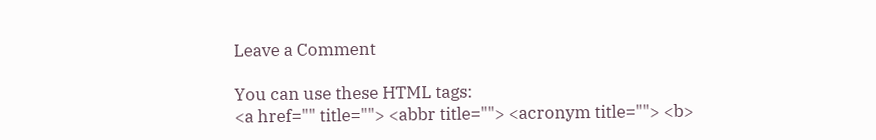Leave a Comment

You can use these HTML tags:
<a href="" title=""> <abbr title=""> <acronym title=""> <b>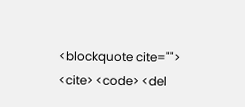<blockquote cite=""> <cite> <code> <del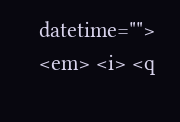datetime=""> <em> <i> <q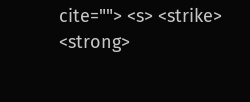cite=""> <s> <strike> <strong>